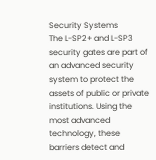Security Systems
The L-SP2+ and L-SP3 security gates are part of an advanced security system to protect the assets of public or private institutions. Using the most advanced technology, these barriers detect and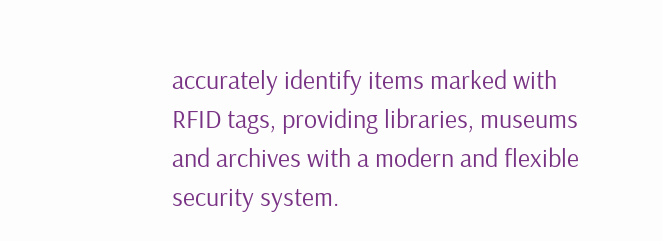accurately identify items marked with RFID tags, providing libraries, museums and archives with a modern and flexible security system.